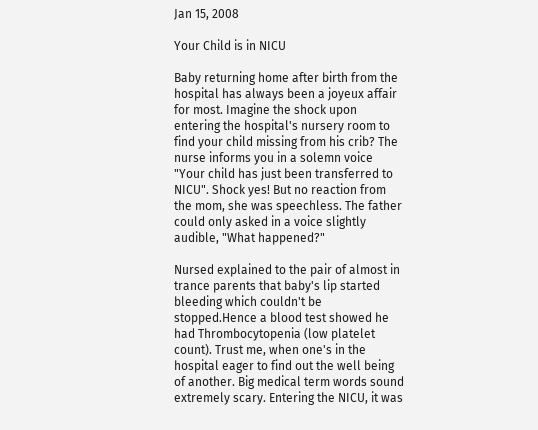Jan 15, 2008

Your Child is in NICU

Baby returning home after birth from the hospital has always been a joyeux affair for most. Imagine the shock upon entering the hospital's nursery room to find your child missing from his crib? The nurse informs you in a solemn voice "Your child has just been transferred to NICU". Shock yes! But no reaction from the mom, she was speechless. The father could only asked in a voice slightly audible, "What happened?"

Nursed explained to the pair of almost in trance parents that baby's lip started bleeding which couldn't be stopped.Hence a blood test showed he had Thrombocytopenia (low platelet count). Trust me, when one's in the hospital eager to find out the well being of another. Big medical term words sound extremely scary. Entering the NICU, it was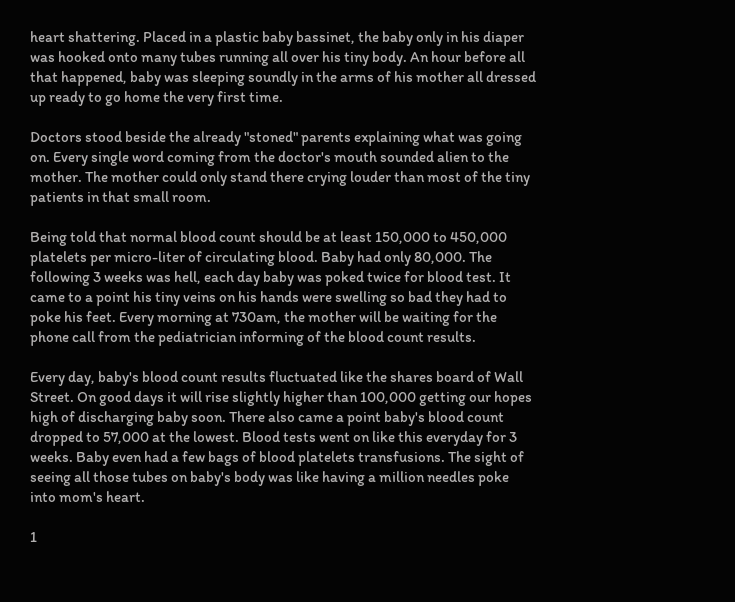heart shattering. Placed in a plastic baby bassinet, the baby only in his diaper was hooked onto many tubes running all over his tiny body. An hour before all that happened, baby was sleeping soundly in the arms of his mother all dressed up ready to go home the very first time.

Doctors stood beside the already "stoned" parents explaining what was going on. Every single word coming from the doctor's mouth sounded alien to the mother. The mother could only stand there crying louder than most of the tiny patients in that small room.

Being told that normal blood count should be at least 150,000 to 450,000 platelets per micro-liter of circulating blood. Baby had only 80,000. The following 3 weeks was hell, each day baby was poked twice for blood test. It came to a point his tiny veins on his hands were swelling so bad they had to poke his feet. Every morning at 730am, the mother will be waiting for the phone call from the pediatrician informing of the blood count results.

Every day, baby's blood count results fluctuated like the shares board of Wall Street. On good days it will rise slightly higher than 100,000 getting our hopes high of discharging baby soon. There also came a point baby's blood count dropped to 57,000 at the lowest. Blood tests went on like this everyday for 3 weeks. Baby even had a few bags of blood platelets transfusions. The sight of seeing all those tubes on baby's body was like having a million needles poke into mom's heart.

1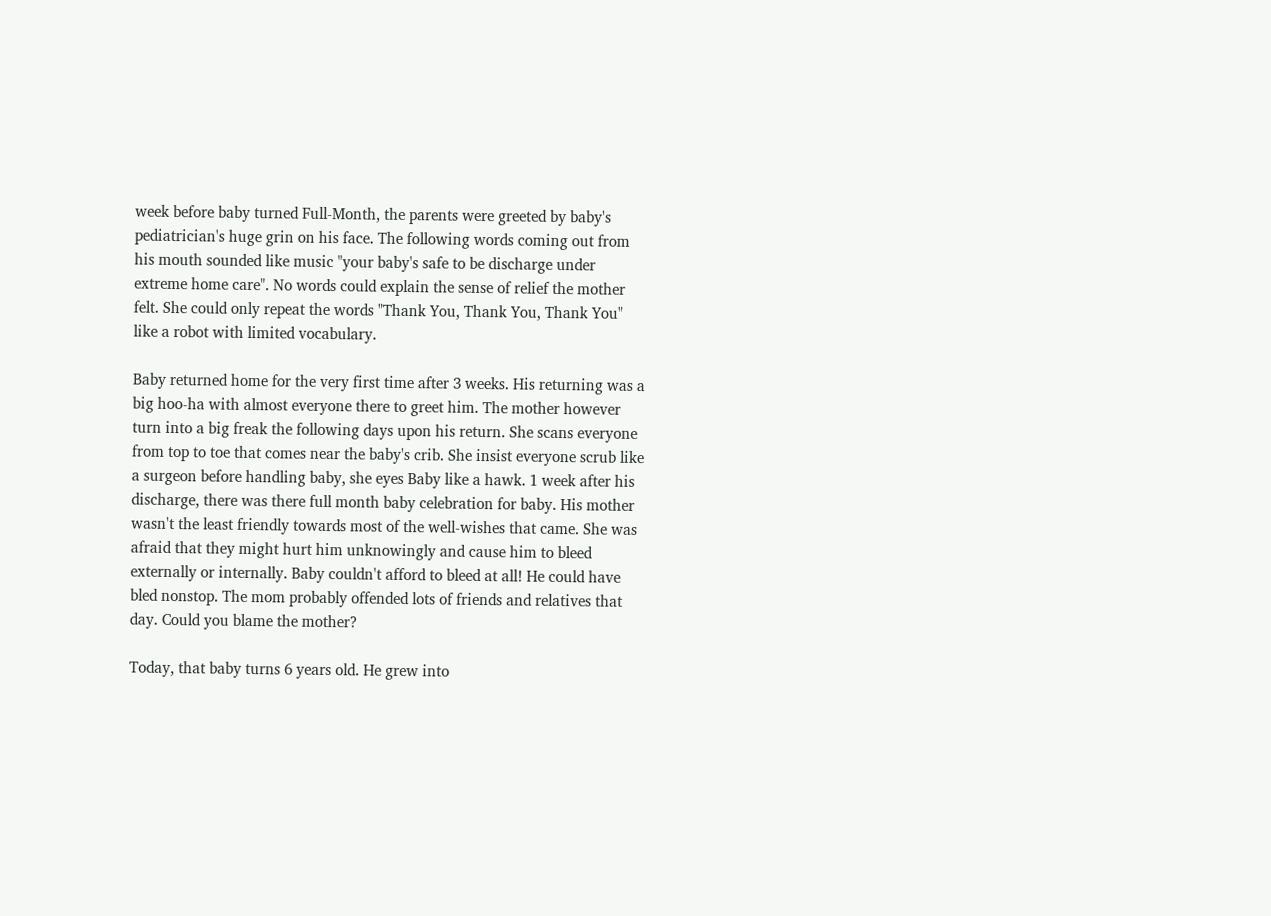week before baby turned Full-Month, the parents were greeted by baby's pediatrician's huge grin on his face. The following words coming out from his mouth sounded like music "your baby's safe to be discharge under extreme home care". No words could explain the sense of relief the mother felt. She could only repeat the words "Thank You, Thank You, Thank You" like a robot with limited vocabulary.

Baby returned home for the very first time after 3 weeks. His returning was a big hoo-ha with almost everyone there to greet him. The mother however turn into a big freak the following days upon his return. She scans everyone from top to toe that comes near the baby's crib. She insist everyone scrub like a surgeon before handling baby, she eyes Baby like a hawk. 1 week after his discharge, there was there full month baby celebration for baby. His mother wasn't the least friendly towards most of the well-wishes that came. She was afraid that they might hurt him unknowingly and cause him to bleed externally or internally. Baby couldn't afford to bleed at all! He could have bled nonstop. The mom probably offended lots of friends and relatives that day. Could you blame the mother?

Today, that baby turns 6 years old. He grew into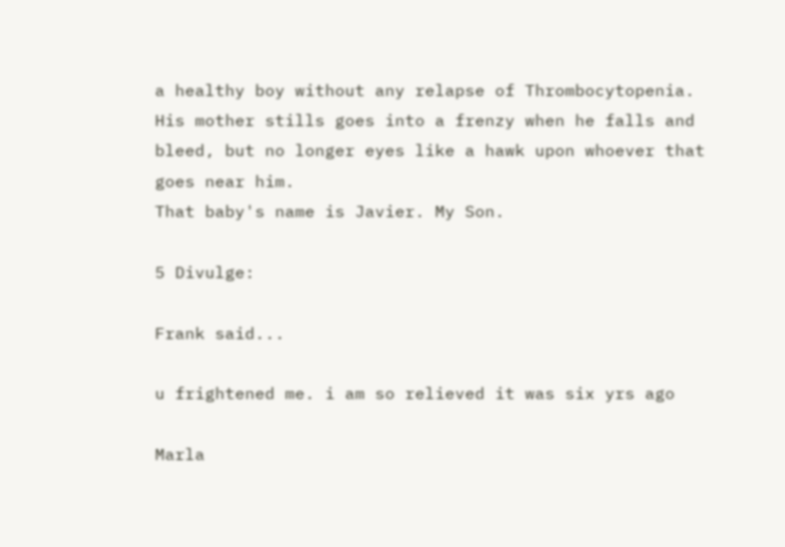a healthy boy without any relapse of Thrombocytopenia. His mother stills goes into a frenzy when he falls and bleed, but no longer eyes like a hawk upon whoever that goes near him.
That baby's name is Javier. My Son.

5 Divulge:

Frank said...

u frightened me. i am so relieved it was six yrs ago

Marla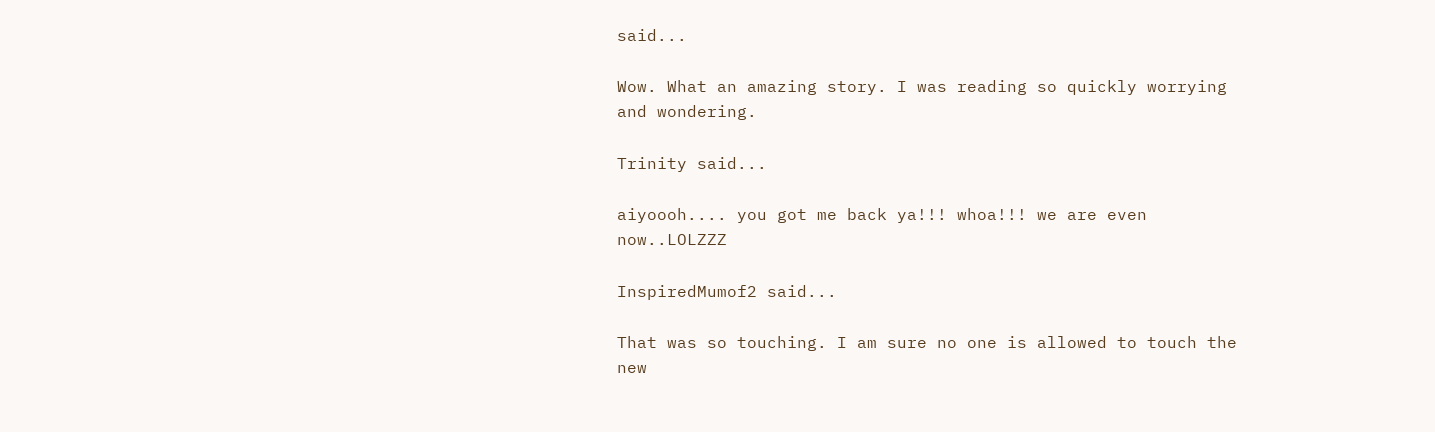said...

Wow. What an amazing story. I was reading so quickly worrying and wondering.

Trinity said...

aiyoooh.... you got me back ya!!! whoa!!! we are even now..LOLZZZ

InspiredMumof2 said...

That was so touching. I am sure no one is allowed to touch the new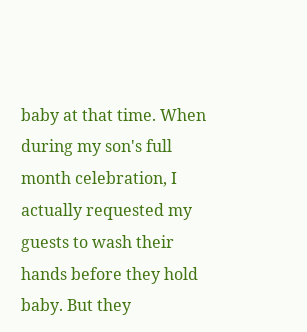baby at that time. When during my son's full month celebration, I actually requested my guests to wash their hands before they hold baby. But they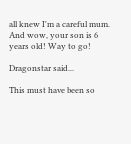all knew I'm a careful mum.
And wow, your son is 6 years old! Way to go!

Dragonstar said...

This must have been so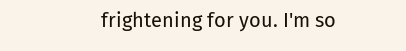frightening for you. I'm so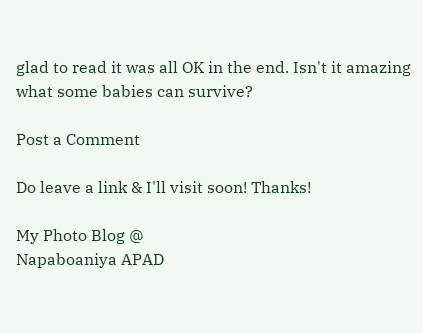glad to read it was all OK in the end. Isn't it amazing what some babies can survive?

Post a Comment

Do leave a link & I'll visit soon! Thanks!

My Photo Blog @
Napaboaniya APAD